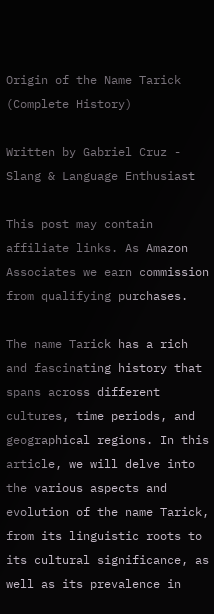Origin of the Name Tarick (Complete History)

Written by Gabriel Cruz - Slang & Language Enthusiast

This post may contain affiliate links. As Amazon Associates we earn commission from qualifying purchases.

The name Tarick has a rich and fascinating history that spans across different cultures, time periods, and geographical regions. In this article, we will delve into the various aspects and evolution of the name Tarick, from its linguistic roots to its cultural significance, as well as its prevalence in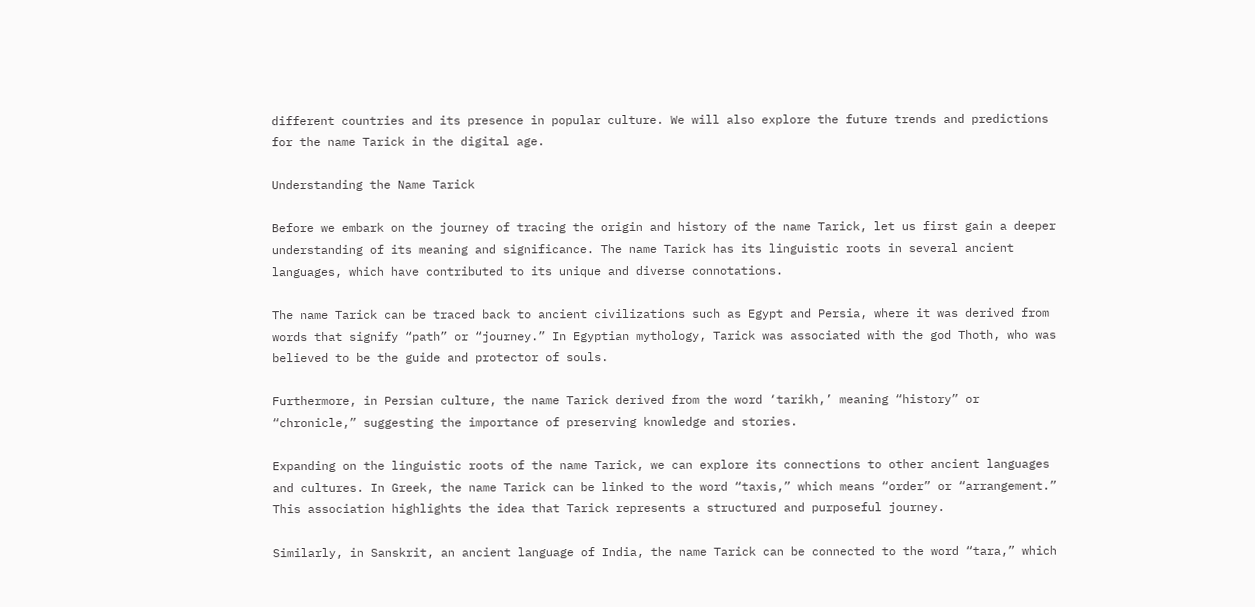different countries and its presence in popular culture. We will also explore the future trends and predictions for the name Tarick in the digital age.

Understanding the Name Tarick

Before we embark on the journey of tracing the origin and history of the name Tarick, let us first gain a deeper understanding of its meaning and significance. The name Tarick has its linguistic roots in several ancient languages, which have contributed to its unique and diverse connotations.

The name Tarick can be traced back to ancient civilizations such as Egypt and Persia, where it was derived from words that signify “path” or “journey.” In Egyptian mythology, Tarick was associated with the god Thoth, who was believed to be the guide and protector of souls.

Furthermore, in Persian culture, the name Tarick derived from the word ‘tarikh,’ meaning “history” or “chronicle,” suggesting the importance of preserving knowledge and stories.

Expanding on the linguistic roots of the name Tarick, we can explore its connections to other ancient languages and cultures. In Greek, the name Tarick can be linked to the word “taxis,” which means “order” or “arrangement.” This association highlights the idea that Tarick represents a structured and purposeful journey.

Similarly, in Sanskrit, an ancient language of India, the name Tarick can be connected to the word “tara,” which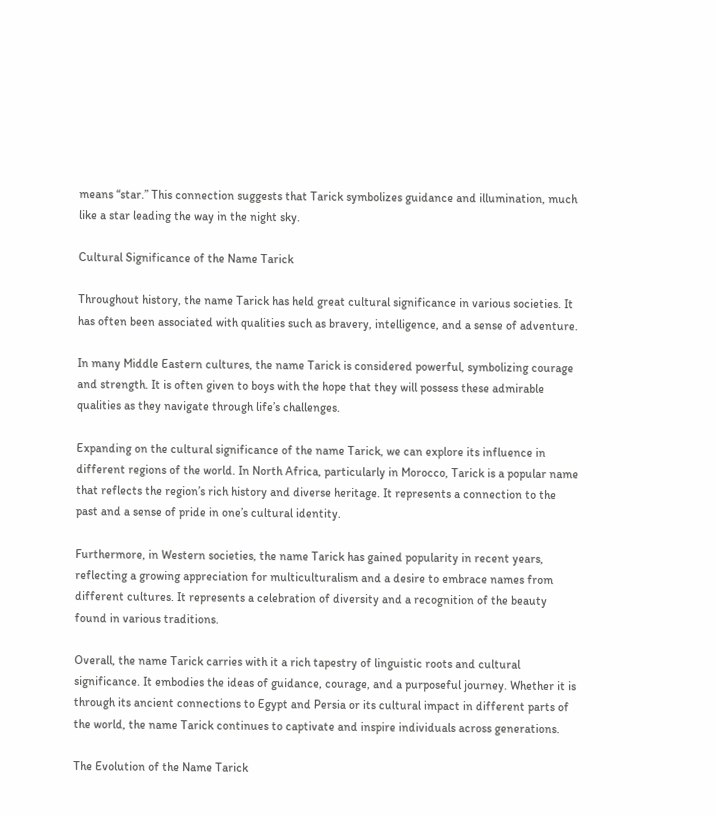means “star.” This connection suggests that Tarick symbolizes guidance and illumination, much like a star leading the way in the night sky.

Cultural Significance of the Name Tarick

Throughout history, the name Tarick has held great cultural significance in various societies. It has often been associated with qualities such as bravery, intelligence, and a sense of adventure.

In many Middle Eastern cultures, the name Tarick is considered powerful, symbolizing courage and strength. It is often given to boys with the hope that they will possess these admirable qualities as they navigate through life’s challenges.

Expanding on the cultural significance of the name Tarick, we can explore its influence in different regions of the world. In North Africa, particularly in Morocco, Tarick is a popular name that reflects the region’s rich history and diverse heritage. It represents a connection to the past and a sense of pride in one’s cultural identity.

Furthermore, in Western societies, the name Tarick has gained popularity in recent years, reflecting a growing appreciation for multiculturalism and a desire to embrace names from different cultures. It represents a celebration of diversity and a recognition of the beauty found in various traditions.

Overall, the name Tarick carries with it a rich tapestry of linguistic roots and cultural significance. It embodies the ideas of guidance, courage, and a purposeful journey. Whether it is through its ancient connections to Egypt and Persia or its cultural impact in different parts of the world, the name Tarick continues to captivate and inspire individuals across generations.

The Evolution of the Name Tarick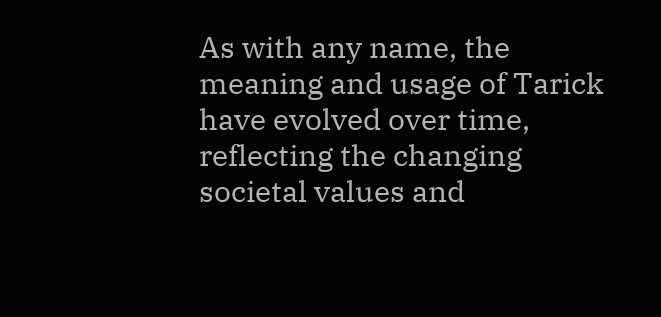As with any name, the meaning and usage of Tarick have evolved over time, reflecting the changing societal values and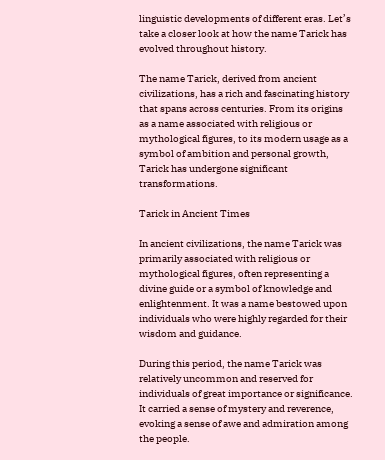linguistic developments of different eras. Let’s take a closer look at how the name Tarick has evolved throughout history.

The name Tarick, derived from ancient civilizations, has a rich and fascinating history that spans across centuries. From its origins as a name associated with religious or mythological figures, to its modern usage as a symbol of ambition and personal growth, Tarick has undergone significant transformations.

Tarick in Ancient Times

In ancient civilizations, the name Tarick was primarily associated with religious or mythological figures, often representing a divine guide or a symbol of knowledge and enlightenment. It was a name bestowed upon individuals who were highly regarded for their wisdom and guidance.

During this period, the name Tarick was relatively uncommon and reserved for individuals of great importance or significance. It carried a sense of mystery and reverence, evoking a sense of awe and admiration among the people.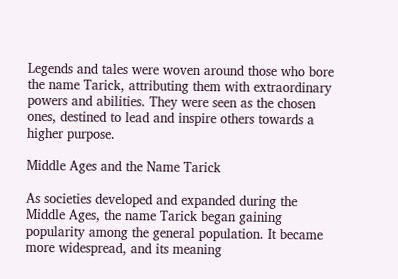Legends and tales were woven around those who bore the name Tarick, attributing them with extraordinary powers and abilities. They were seen as the chosen ones, destined to lead and inspire others towards a higher purpose.

Middle Ages and the Name Tarick

As societies developed and expanded during the Middle Ages, the name Tarick began gaining popularity among the general population. It became more widespread, and its meaning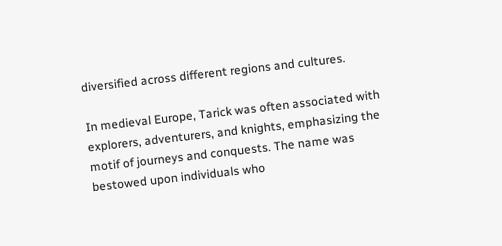diversified across different regions and cultures.

In medieval Europe, Tarick was often associated with explorers, adventurers, and knights, emphasizing the motif of journeys and conquests. The name was bestowed upon individuals who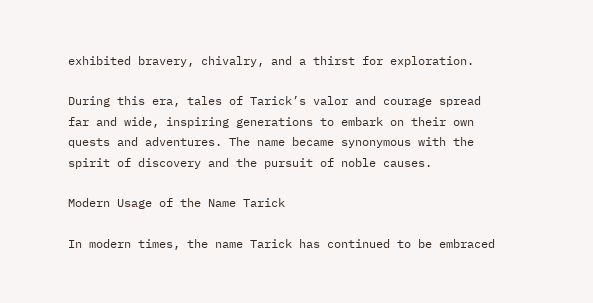exhibited bravery, chivalry, and a thirst for exploration.

During this era, tales of Tarick’s valor and courage spread far and wide, inspiring generations to embark on their own quests and adventures. The name became synonymous with the spirit of discovery and the pursuit of noble causes.

Modern Usage of the Name Tarick

In modern times, the name Tarick has continued to be embraced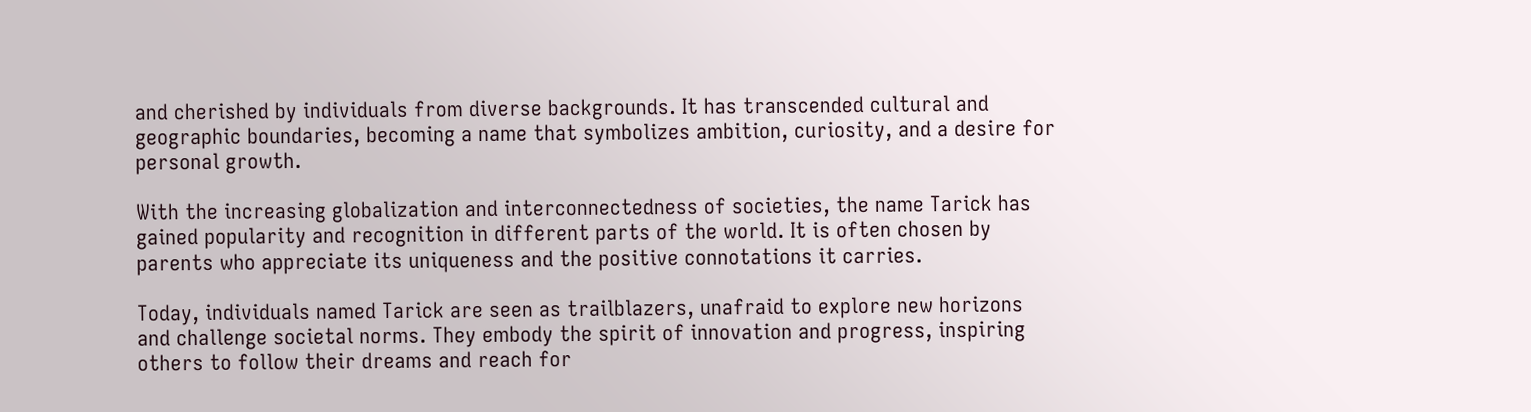and cherished by individuals from diverse backgrounds. It has transcended cultural and geographic boundaries, becoming a name that symbolizes ambition, curiosity, and a desire for personal growth.

With the increasing globalization and interconnectedness of societies, the name Tarick has gained popularity and recognition in different parts of the world. It is often chosen by parents who appreciate its uniqueness and the positive connotations it carries.

Today, individuals named Tarick are seen as trailblazers, unafraid to explore new horizons and challenge societal norms. They embody the spirit of innovation and progress, inspiring others to follow their dreams and reach for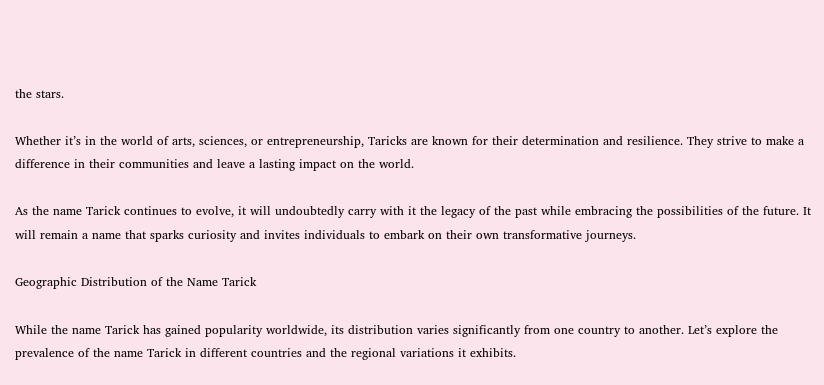the stars.

Whether it’s in the world of arts, sciences, or entrepreneurship, Taricks are known for their determination and resilience. They strive to make a difference in their communities and leave a lasting impact on the world.

As the name Tarick continues to evolve, it will undoubtedly carry with it the legacy of the past while embracing the possibilities of the future. It will remain a name that sparks curiosity and invites individuals to embark on their own transformative journeys.

Geographic Distribution of the Name Tarick

While the name Tarick has gained popularity worldwide, its distribution varies significantly from one country to another. Let’s explore the prevalence of the name Tarick in different countries and the regional variations it exhibits.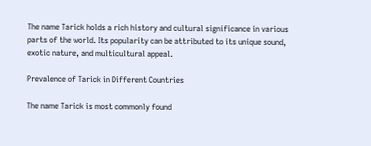The name Tarick holds a rich history and cultural significance in various parts of the world. Its popularity can be attributed to its unique sound, exotic nature, and multicultural appeal.

Prevalence of Tarick in Different Countries

The name Tarick is most commonly found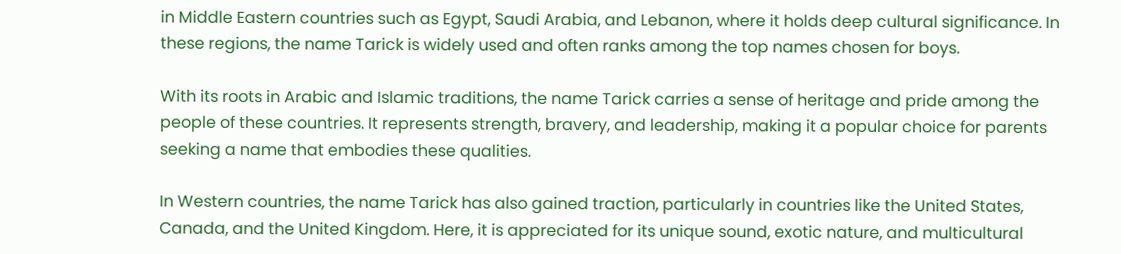in Middle Eastern countries such as Egypt, Saudi Arabia, and Lebanon, where it holds deep cultural significance. In these regions, the name Tarick is widely used and often ranks among the top names chosen for boys.

With its roots in Arabic and Islamic traditions, the name Tarick carries a sense of heritage and pride among the people of these countries. It represents strength, bravery, and leadership, making it a popular choice for parents seeking a name that embodies these qualities.

In Western countries, the name Tarick has also gained traction, particularly in countries like the United States, Canada, and the United Kingdom. Here, it is appreciated for its unique sound, exotic nature, and multicultural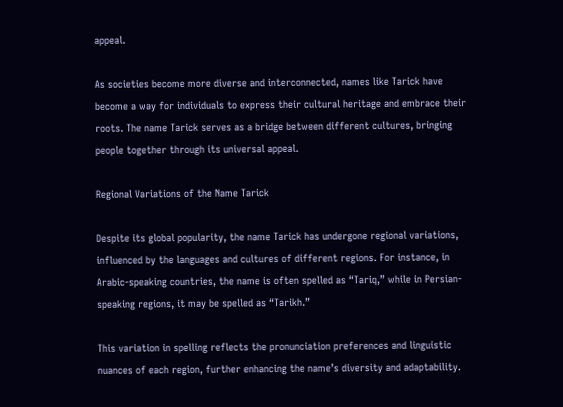appeal.

As societies become more diverse and interconnected, names like Tarick have become a way for individuals to express their cultural heritage and embrace their roots. The name Tarick serves as a bridge between different cultures, bringing people together through its universal appeal.

Regional Variations of the Name Tarick

Despite its global popularity, the name Tarick has undergone regional variations, influenced by the languages and cultures of different regions. For instance, in Arabic-speaking countries, the name is often spelled as “Tariq,” while in Persian-speaking regions, it may be spelled as “Tarikh.”

This variation in spelling reflects the pronunciation preferences and linguistic nuances of each region, further enhancing the name’s diversity and adaptability.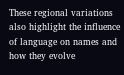These regional variations also highlight the influence of language on names and how they evolve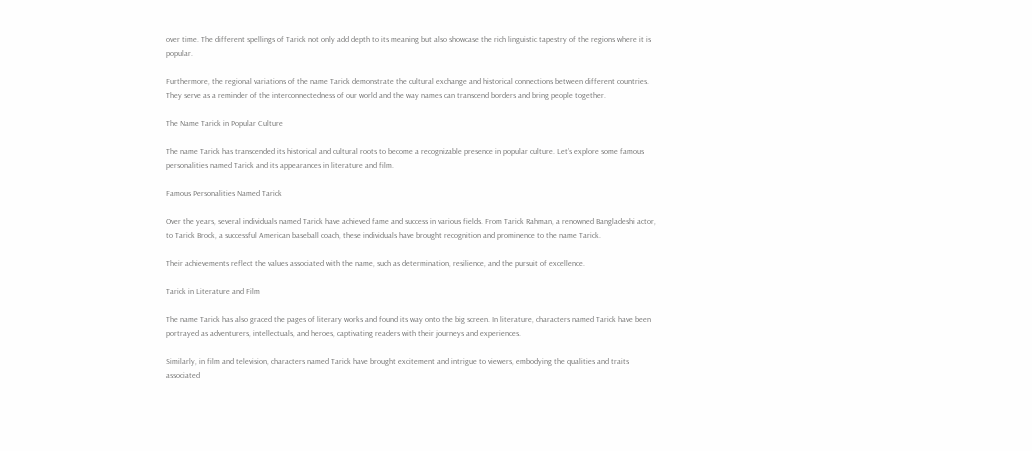over time. The different spellings of Tarick not only add depth to its meaning but also showcase the rich linguistic tapestry of the regions where it is popular.

Furthermore, the regional variations of the name Tarick demonstrate the cultural exchange and historical connections between different countries. They serve as a reminder of the interconnectedness of our world and the way names can transcend borders and bring people together.

The Name Tarick in Popular Culture

The name Tarick has transcended its historical and cultural roots to become a recognizable presence in popular culture. Let’s explore some famous personalities named Tarick and its appearances in literature and film.

Famous Personalities Named Tarick

Over the years, several individuals named Tarick have achieved fame and success in various fields. From Tarick Rahman, a renowned Bangladeshi actor, to Tarick Brock, a successful American baseball coach, these individuals have brought recognition and prominence to the name Tarick.

Their achievements reflect the values associated with the name, such as determination, resilience, and the pursuit of excellence.

Tarick in Literature and Film

The name Tarick has also graced the pages of literary works and found its way onto the big screen. In literature, characters named Tarick have been portrayed as adventurers, intellectuals, and heroes, captivating readers with their journeys and experiences.

Similarly, in film and television, characters named Tarick have brought excitement and intrigue to viewers, embodying the qualities and traits associated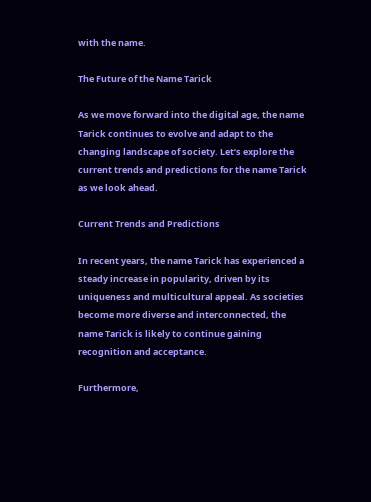with the name.

The Future of the Name Tarick

As we move forward into the digital age, the name Tarick continues to evolve and adapt to the changing landscape of society. Let’s explore the current trends and predictions for the name Tarick as we look ahead.

Current Trends and Predictions

In recent years, the name Tarick has experienced a steady increase in popularity, driven by its uniqueness and multicultural appeal. As societies become more diverse and interconnected, the name Tarick is likely to continue gaining recognition and acceptance.

Furthermore,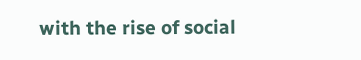with the rise of social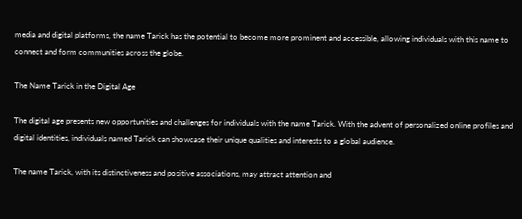media and digital platforms, the name Tarick has the potential to become more prominent and accessible, allowing individuals with this name to connect and form communities across the globe.

The Name Tarick in the Digital Age

The digital age presents new opportunities and challenges for individuals with the name Tarick. With the advent of personalized online profiles and digital identities, individuals named Tarick can showcase their unique qualities and interests to a global audience.

The name Tarick, with its distinctiveness and positive associations, may attract attention and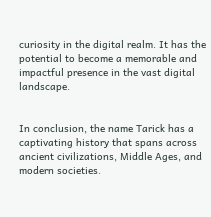curiosity in the digital realm. It has the potential to become a memorable and impactful presence in the vast digital landscape.


In conclusion, the name Tarick has a captivating history that spans across ancient civilizations, Middle Ages, and modern societies.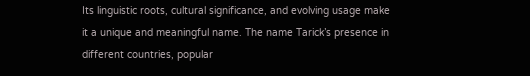Its linguistic roots, cultural significance, and evolving usage make it a unique and meaningful name. The name Tarick’s presence in different countries, popular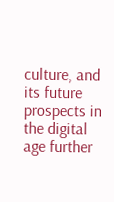culture, and its future prospects in the digital age further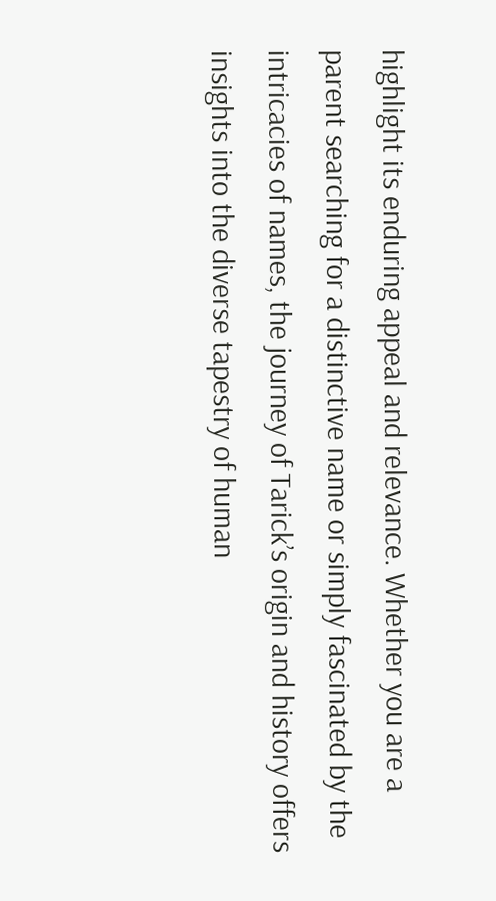highlight its enduring appeal and relevance. Whether you are a parent searching for a distinctive name or simply fascinated by the intricacies of names, the journey of Tarick’s origin and history offers insights into the diverse tapestry of human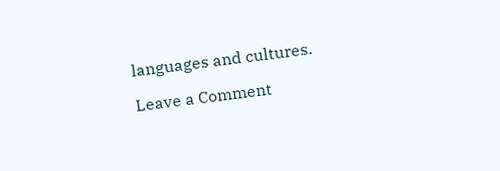languages and cultures.

Leave a Comment